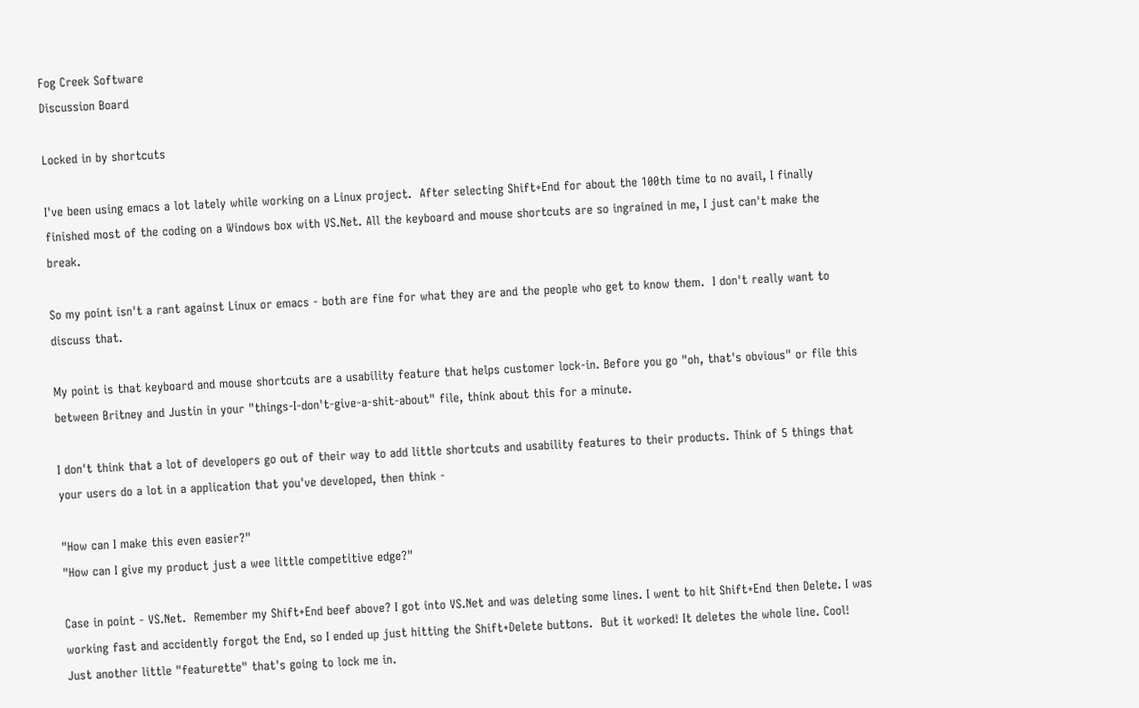Fog Creek Software
Discussion Board

Locked in by shortcuts

I've been using emacs a lot lately while working on a Linux project.  After selecting Shift+End for about the 100th time to no avail, I finally finished most of the coding on a Windows box with VS.Net. All the keyboard and mouse shortcuts are so ingrained in me, I just can't make the break.

So my point isn't a rant against Linux or emacs - both are fine for what they are and the people who get to know them.  I don't really want to discuss that.

My point is that keyboard and mouse shortcuts are a usability feature that helps customer lock-in. Before you go "oh, that's obvious" or file this between Britney and Justin in your "things-I-don't-give-a-shit-about" file, think about this for a minute.

I don't think that a lot of developers go out of their way to add little shortcuts and usability features to their products. Think of 5 things that your users do a lot in a application that you've developed, then think -

"How can I make this even easier?"
"How can I give my product just a wee little competitive edge?"

Case in point - VS.Net.  Remember my Shift+End beef above? I got into VS.Net and was deleting some lines. I went to hit Shift+End then Delete. I was working fast and accidently forgot the End, so I ended up just hitting the Shift+Delete buttons.  But it worked! It deletes the whole line. Cool! Just another little "featurette" that's going to lock me in.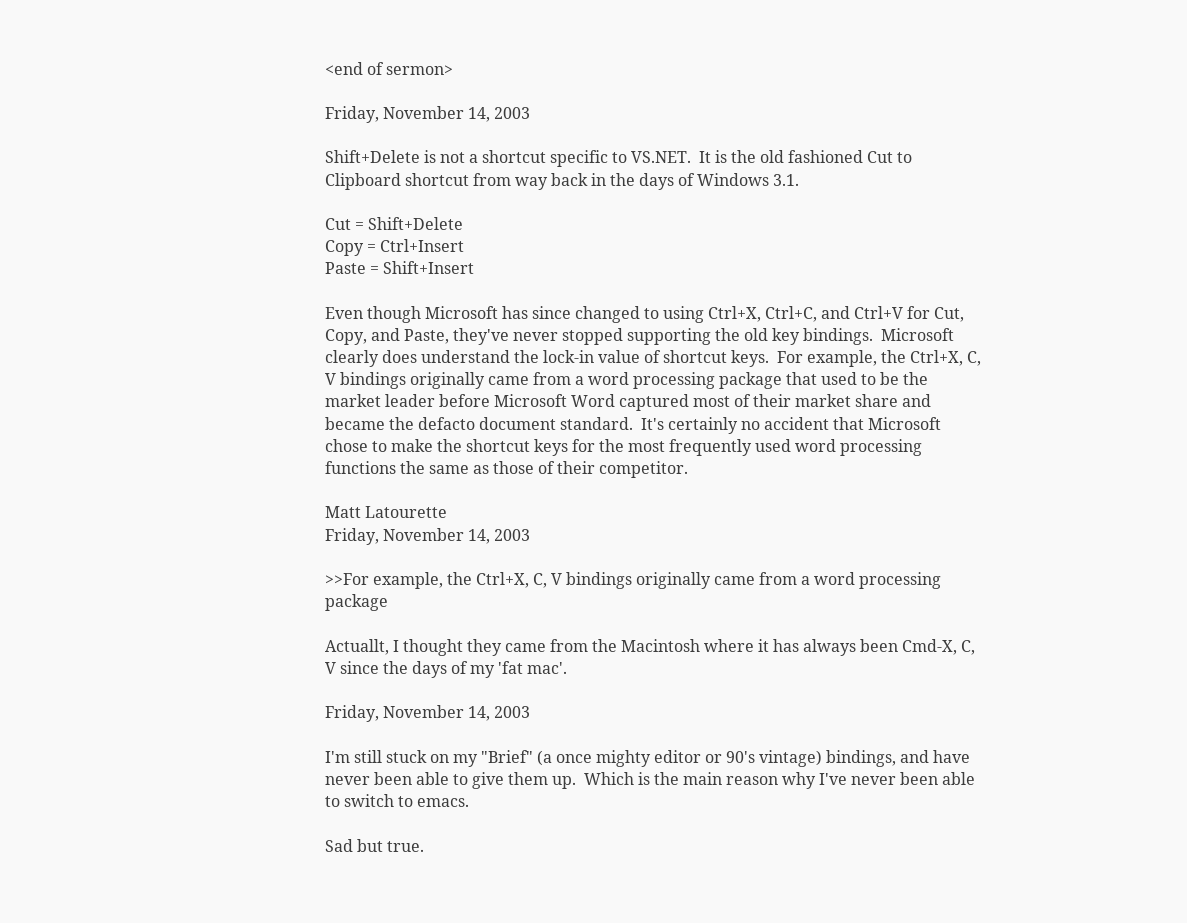<end of sermon>

Friday, November 14, 2003

Shift+Delete is not a shortcut specific to VS.NET.  It is the old fashioned Cut to Clipboard shortcut from way back in the days of Windows 3.1.

Cut = Shift+Delete
Copy = Ctrl+Insert
Paste = Shift+Insert

Even though Microsoft has since changed to using Ctrl+X, Ctrl+C, and Ctrl+V for Cut, Copy, and Paste, they've never stopped supporting the old key bindings.  Microsoft clearly does understand the lock-in value of shortcut keys.  For example, the Ctrl+X, C, V bindings originally came from a word processing package that used to be the market leader before Microsoft Word captured most of their market share and became the defacto document standard.  It's certainly no accident that Microsoft chose to make the shortcut keys for the most frequently used word processing functions the same as those of their competitor.

Matt Latourette
Friday, November 14, 2003

>>For example, the Ctrl+X, C, V bindings originally came from a word processing package

Actuallt, I thought they came from the Macintosh where it has always been Cmd-X, C, V since the days of my 'fat mac'.

Friday, November 14, 2003

I'm still stuck on my "Brief" (a once mighty editor or 90's vintage) bindings, and have never been able to give them up.  Which is the main reason why I've never been able to switch to emacs.

Sad but true.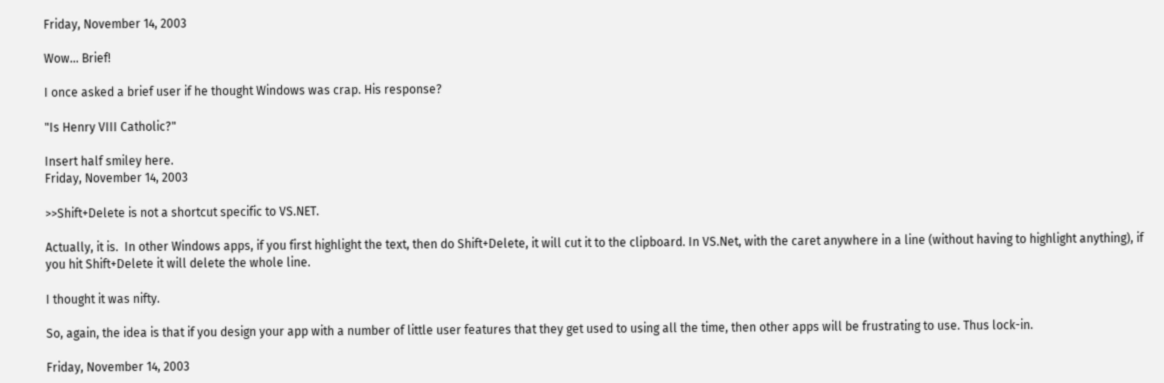Friday, November 14, 2003

Wow... Brief!

I once asked a brief user if he thought Windows was crap. His response?

"Is Henry VIII Catholic?"

Insert half smiley here.
Friday, November 14, 2003

>>Shift+Delete is not a shortcut specific to VS.NET.

Actually, it is.  In other Windows apps, if you first highlight the text, then do Shift+Delete, it will cut it to the clipboard. In VS.Net, with the caret anywhere in a line (without having to highlight anything), if you hit Shift+Delete it will delete the whole line.

I thought it was nifty.

So, again, the idea is that if you design your app with a number of little user features that they get used to using all the time, then other apps will be frustrating to use. Thus lock-in.

Friday, November 14, 2003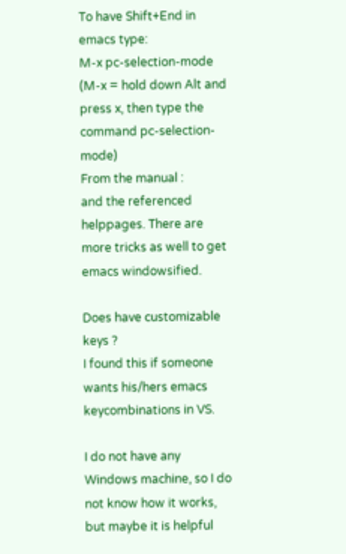To have Shift+End in emacs type:
M-x pc-selection-mode
(M-x = hold down Alt and press x, then type the command pc-selection-mode)
From the manual :
and the referenced helppages. There are more tricks as well to get emacs windowsified.

Does have customizable keys ?
I found this if someone wants his/hers emacs keycombinations in VS.

I do not have any Windows machine, so I do not know how it works, but maybe it is helpful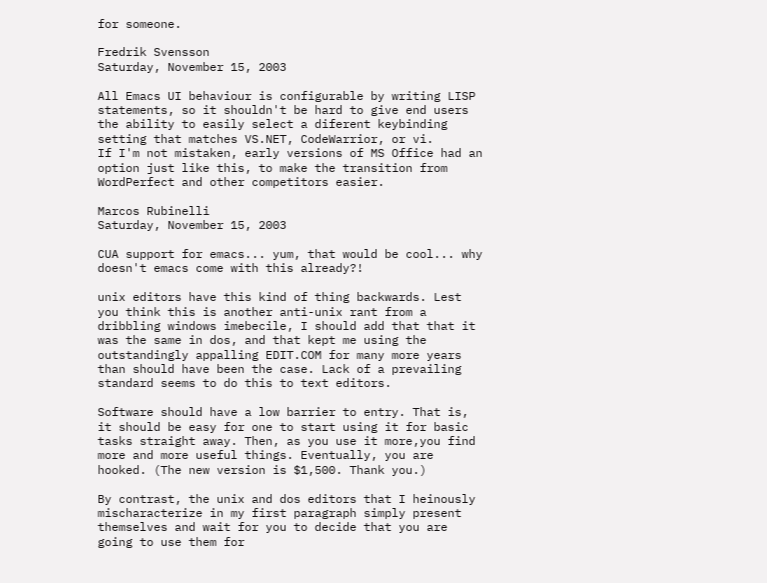for someone.

Fredrik Svensson
Saturday, November 15, 2003

All Emacs UI behaviour is configurable by writing LISP statements, so it shouldn't be hard to give end users the ability to easily select a diferent keybinding setting that matches VS.NET, CodeWarrior, or vi.
If I'm not mistaken, early versions of MS Office had an option just like this, to make the transition from WordPerfect and other competitors easier.

Marcos Rubinelli
Saturday, November 15, 2003

CUA support for emacs... yum, that would be cool... why doesn't emacs come with this already?!

unix editors have this kind of thing backwards. Lest you think this is another anti-unix rant from a dribbling windows imebecile, I should add that that it was the same in dos, and that kept me using the outstandingly appalling EDIT.COM for many more years than should have been the case. Lack of a prevailing standard seems to do this to text editors.

Software should have a low barrier to entry. That is, it should be easy for one to start using it for basic tasks straight away. Then, as you use it more,you find more and more useful things. Eventually, you are hooked. (The new version is $1,500. Thank you.)

By contrast, the unix and dos editors that I heinously mischaracterize in my first paragraph simply present themselves and wait for you to decide that you are going to use them for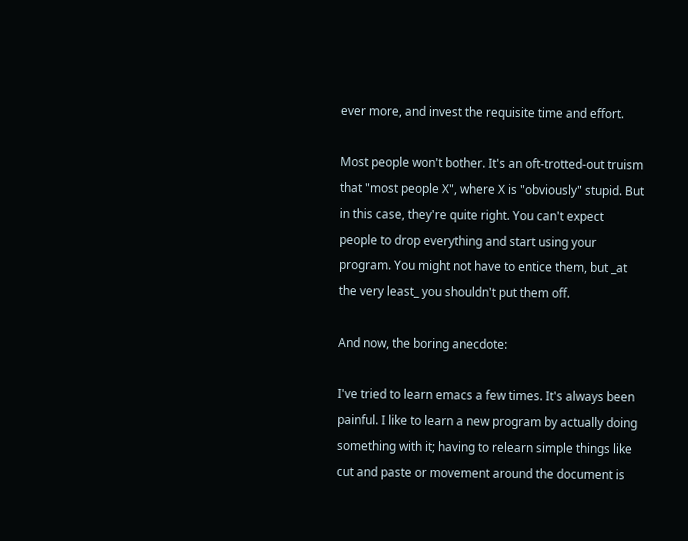ever more, and invest the requisite time and effort.

Most people won't bother. It's an oft-trotted-out truism that "most people X", where X is "obviously" stupid. But in this case, they're quite right. You can't expect people to drop everything and start using your program. You might not have to entice them, but _at the very least_ you shouldn't put them off.

And now, the boring anecdote:

I've tried to learn emacs a few times. It's always been painful. I like to learn a new program by actually doing something with it; having to relearn simple things like cut and paste or movement around the document is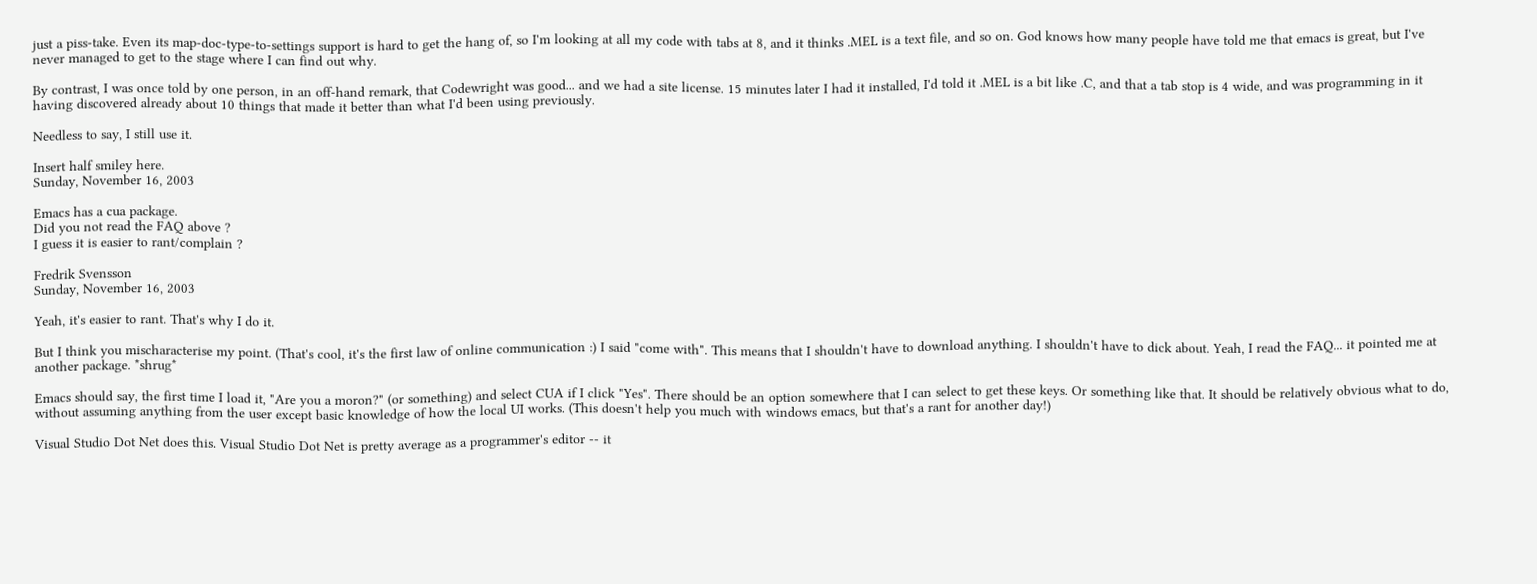just a piss-take. Even its map-doc-type-to-settings support is hard to get the hang of, so I'm looking at all my code with tabs at 8, and it thinks .MEL is a text file, and so on. God knows how many people have told me that emacs is great, but I've never managed to get to the stage where I can find out why.

By contrast, I was once told by one person, in an off-hand remark, that Codewright was good... and we had a site license. 15 minutes later I had it installed, I'd told it .MEL is a bit like .C, and that a tab stop is 4 wide, and was programming in it having discovered already about 10 things that made it better than what I'd been using previously.

Needless to say, I still use it.

Insert half smiley here.
Sunday, November 16, 2003

Emacs has a cua package.
Did you not read the FAQ above ?
I guess it is easier to rant/complain ?

Fredrik Svensson
Sunday, November 16, 2003

Yeah, it's easier to rant. That's why I do it.

But I think you mischaracterise my point. (That's cool, it's the first law of online communication :) I said "come with". This means that I shouldn't have to download anything. I shouldn't have to dick about. Yeah, I read the FAQ... it pointed me at another package. *shrug*

Emacs should say, the first time I load it, "Are you a moron?" (or something) and select CUA if I click "Yes". There should be an option somewhere that I can select to get these keys. Or something like that. It should be relatively obvious what to do, without assuming anything from the user except basic knowledge of how the local UI works. (This doesn't help you much with windows emacs, but that's a rant for another day!)

Visual Studio Dot Net does this. Visual Studio Dot Net is pretty average as a programmer's editor -- it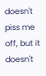doesn't piss me off, but it doesn't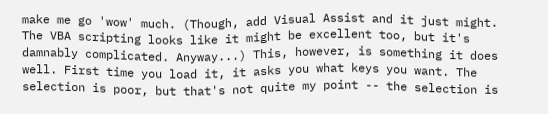make me go 'wow' much. (Though, add Visual Assist and it just might. The VBA scripting looks like it might be excellent too, but it's damnably complicated. Anyway...) This, however, is something it does well. First time you load it, it asks you what keys you want. The selection is poor, but that's not quite my point -- the selection is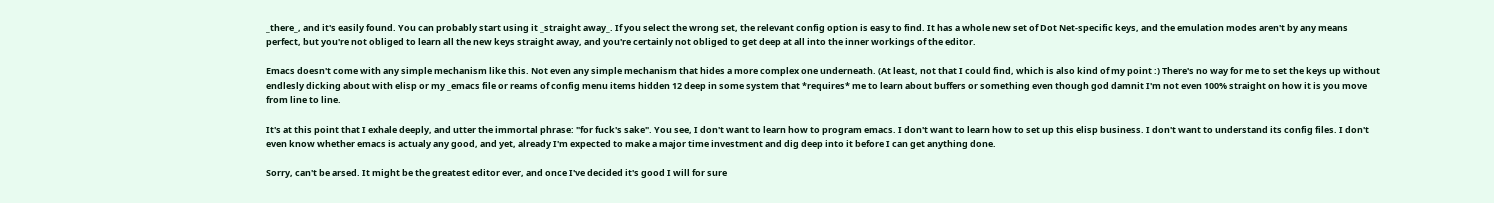_there_, and it's easily found. You can probably start using it _straight away_. If you select the wrong set, the relevant config option is easy to find. It has a whole new set of Dot Net-specific keys, and the emulation modes aren't by any means perfect, but you're not obliged to learn all the new keys straight away, and you're certainly not obliged to get deep at all into the inner workings of the editor.

Emacs doesn't come with any simple mechanism like this. Not even any simple mechanism that hides a more complex one underneath. (At least, not that I could find, which is also kind of my point :) There's no way for me to set the keys up without endlesly dicking about with elisp or my _emacs file or reams of config menu items hidden 12 deep in some system that *requires* me to learn about buffers or something even though god damnit I'm not even 100% straight on how it is you move from line to line.

It's at this point that I exhale deeply, and utter the immortal phrase: "for fuck's sake". You see, I don't want to learn how to program emacs. I don't want to learn how to set up this elisp business. I don't want to understand its config files. I don't even know whether emacs is actualy any good, and yet, already I'm expected to make a major time investment and dig deep into it before I can get anything done.

Sorry, can't be arsed. It might be the greatest editor ever, and once I've decided it's good I will for sure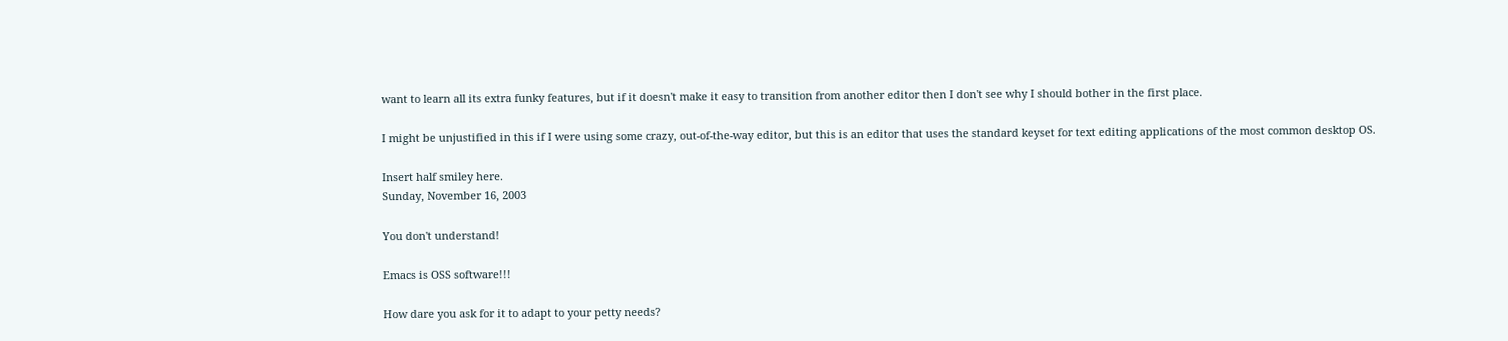want to learn all its extra funky features, but if it doesn't make it easy to transition from another editor then I don't see why I should bother in the first place.

I might be unjustified in this if I were using some crazy, out-of-the-way editor, but this is an editor that uses the standard keyset for text editing applications of the most common desktop OS.

Insert half smiley here.
Sunday, November 16, 2003

You don't understand!

Emacs is OSS software!!!

How dare you ask for it to adapt to your petty needs?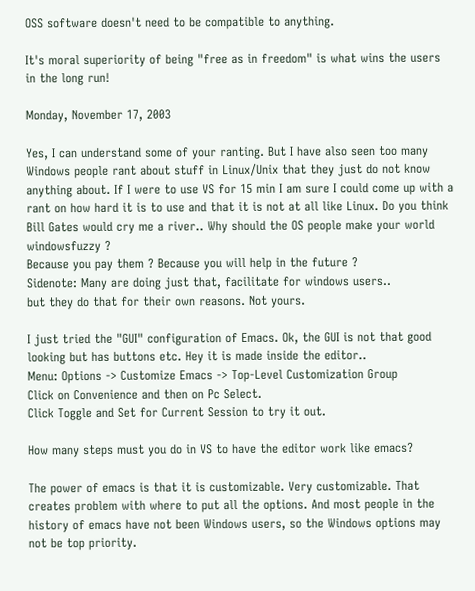OSS software doesn't need to be compatible to anything.

It's moral superiority of being "free as in freedom" is what wins the users in the long run!

Monday, November 17, 2003

Yes, I can understand some of your ranting. But I have also seen too many Windows people rant about stuff in Linux/Unix that they just do not know anything about. If I were to use VS for 15 min I am sure I could come up with a rant on how hard it is to use and that it is not at all like Linux. Do you think Bill Gates would cry me a river.. Why should the OS people make your world windowsfuzzy ?
Because you pay them ? Because you will help in the future ?
Sidenote: Many are doing just that, facilitate for windows users..
but they do that for their own reasons. Not yours.

I just tried the "GUI" configuration of Emacs. Ok, the GUI is not that good looking but has buttons etc. Hey it is made inside the editor..
Menu: Options -> Customize Emacs -> Top-Level Customization Group
Click on Convenience and then on Pc Select.
Click Toggle and Set for Current Session to try it out.

How many steps must you do in VS to have the editor work like emacs?

The power of emacs is that it is customizable. Very customizable. That creates problem with where to put all the options. And most people in the history of emacs have not been Windows users, so the Windows options may not be top priority.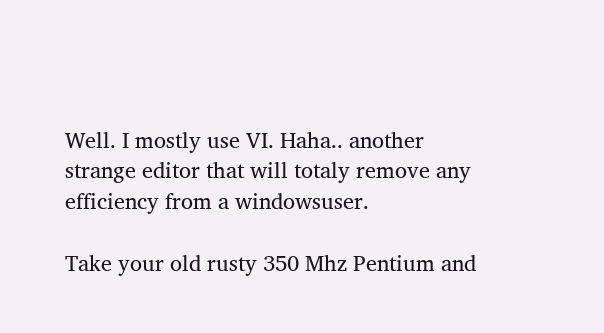Well. I mostly use VI. Haha.. another strange editor that will totaly remove any efficiency from a windowsuser.

Take your old rusty 350 Mhz Pentium and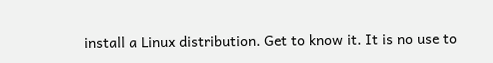install a Linux distribution. Get to know it. It is no use to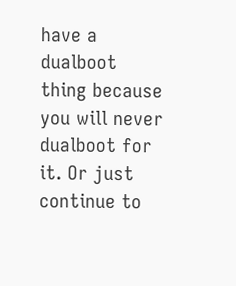have a dualboot thing because you will never dualboot for it. Or just continue to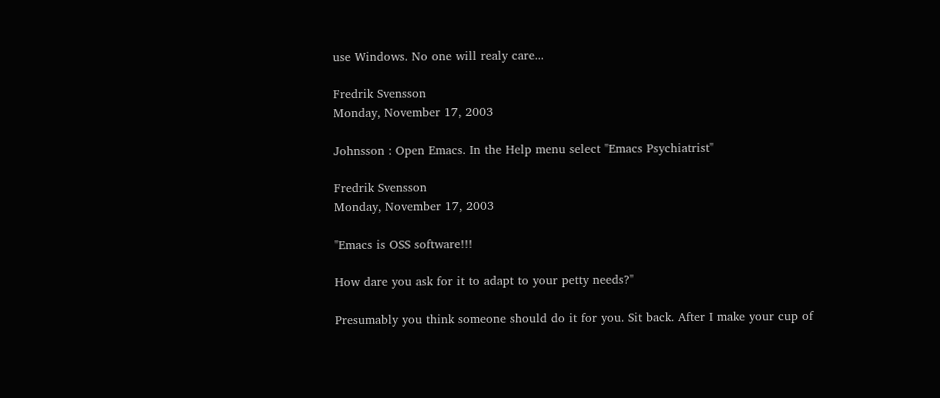use Windows. No one will realy care...

Fredrik Svensson
Monday, November 17, 2003

Johnsson : Open Emacs. In the Help menu select "Emacs Psychiatrist"

Fredrik Svensson
Monday, November 17, 2003

"Emacs is OSS software!!!

How dare you ask for it to adapt to your petty needs?"

Presumably you think someone should do it for you. Sit back. After I make your cup of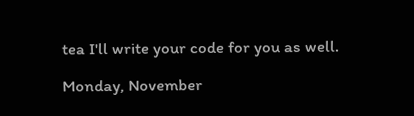tea I'll write your code for you as well.

Monday, November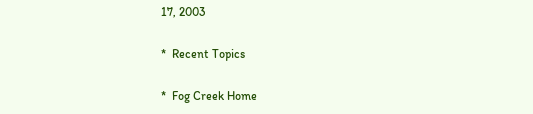17, 2003

*  Recent Topics

*  Fog Creek Home